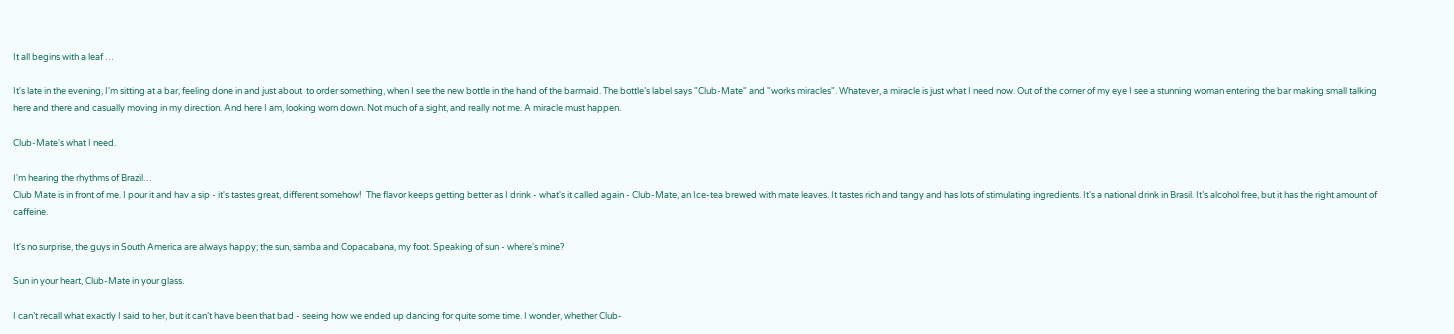It all begins with a leaf …

It's late in the evening, I'm sitting at a bar, feeling done in and just about  to order something, when I see the new bottle in the hand of the barmaid. The bottle’s label says "Club-Mate" and "works miracles". Whatever, a miracle is just what I need now. Out of the corner of my eye I see a stunning woman entering the bar making small talking here and there and casually moving in my direction. And here I am, looking worn down. Not much of a sight, and really not me. A miracle must happen.

Club-Mate's what I need.

I'm hearing the rhythms of Brazil…
Club Mate is in front of me. I pour it and hav a sip - it's tastes great, different somehow!  The flavor keeps getting better as I drink - what's it called again - Club-Mate, an Ice-tea brewed with mate leaves. It tastes rich and tangy and has lots of stimulating ingredients. It's a national drink in Brasil. It’s alcohol free, but it has the right amount of caffeine.

It's no surprise, the guys in South America are always happy; the sun, samba and Copacabana, my foot. Speaking of sun - where's mine?

Sun in your heart, Club-Mate in your glass.

I can’t recall what exactly I said to her, but it can’t have been that bad - seeing how we ended up dancing for quite some time. I wonder, whether Club-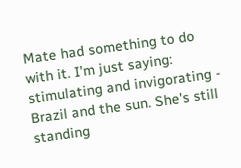Mate had something to do with it. I’m just saying: stimulating and invigorating - Brazil and the sun. She's still standing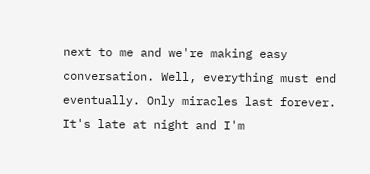next to me and we're making easy conversation. Well, everything must end eventually. Only miracles last forever. It's late at night and I'm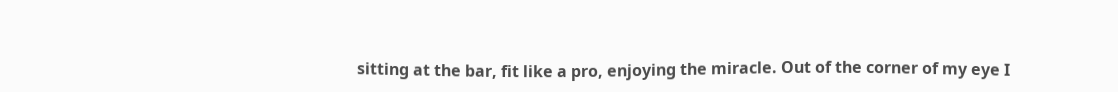sitting at the bar, fit like a pro, enjoying the miracle. Out of the corner of my eye I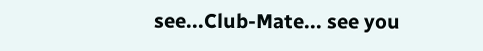see...Club-Mate... see you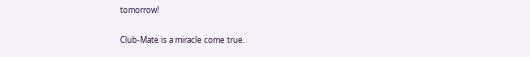tomorrow!

Club-Mate is a miracle come true.